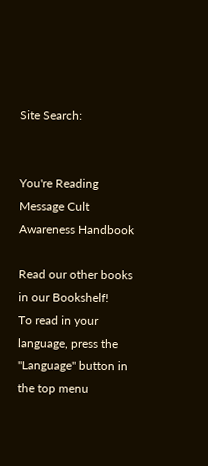Site Search:


You're Reading Message Cult Awareness Handbook

Read our other books in our Bookshelf!
To read in your language, press the "Language" button in the top menu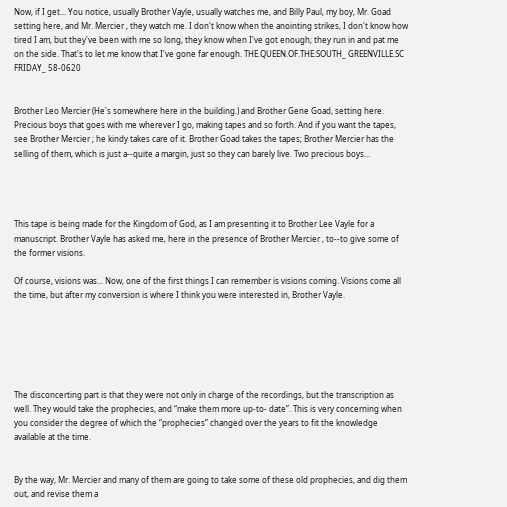Now, if I get... You notice, usually Brother Vayle, usually watches me, and Billy Paul, my boy, Mr. Goad setting here, and Mr. Mercier , they watch me. I don't know when the anointing strikes, I don't know how tired I am, but they've been with me so long, they know when I've got enough; they run in and pat me on the side. That's to let me know that I've gone far enough. THE.QUEEN.OF.THE.SOUTH_ GREENVILLE.SC FRIDAY_ 58-0620


Brother Leo Mercier (He's somewhere here in the building.) and Brother Gene Goad, setting here. Precious boys that goes with me wherever I go, making tapes and so forth. And if you want the tapes, see Brother Mercier ; he kindy takes care of it. Brother Goad takes the tapes; Brother Mercier has the selling of them, which is just a--quite a margin, just so they can barely live. Two precious boys...




This tape is being made for the Kingdom of God, as I am presenting it to Brother Lee Vayle for a manuscript. Brother Vayle has asked me, here in the presence of Brother Mercier , to--to give some of the former visions.

Of course, visions was... Now, one of the first things I can remember is visions coming. Visions come all the time, but after my conversion is where I think you were interested in, Brother Vayle.






The disconcerting part is that they were not only in charge of the recordings, but the transcription as well. They would take the prophecies, and “make them more up-to- date”. This is very concerning when you consider the degree of which the “prophecies” changed over the years to fit the knowledge available at the time.


By the way, Mr. Mercier and many of them are going to take some of these old prophecies, and dig them out, and revise them a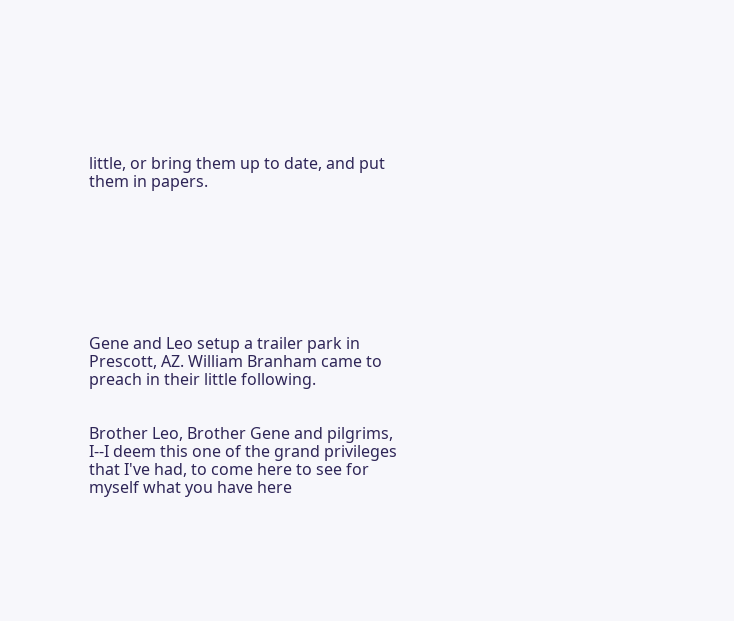little, or bring them up to date, and put them in papers.








Gene and Leo setup a trailer park in Prescott, AZ. William Branham came to preach in their little following.


Brother Leo, Brother Gene and pilgrims, I--I deem this one of the grand privileges that I've had, to come here to see for myself what you have here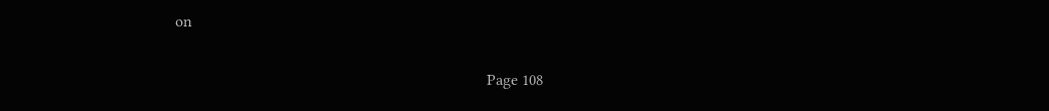on

                                                                              Page 108